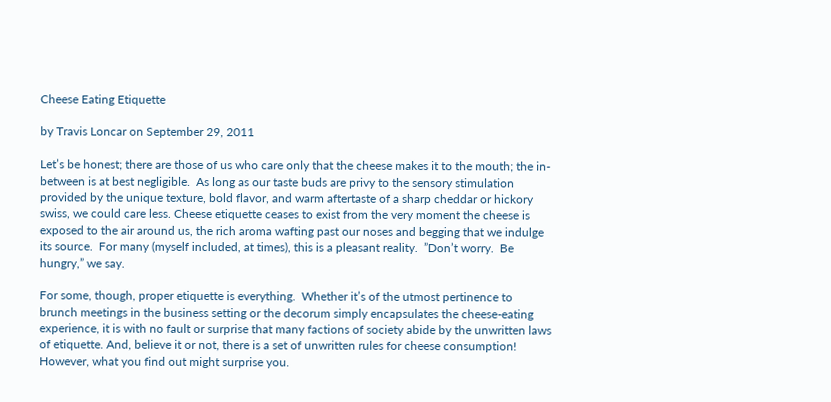Cheese Eating Etiquette

by Travis Loncar on September 29, 2011

Let’s be honest; there are those of us who care only that the cheese makes it to the mouth; the in-between is at best negligible.  As long as our taste buds are privy to the sensory stimulation provided by the unique texture, bold flavor, and warm aftertaste of a sharp cheddar or hickory swiss, we could care less. Cheese etiquette ceases to exist from the very moment the cheese is exposed to the air around us, the rich aroma wafting past our noses and begging that we indulge its source.  For many (myself included, at times), this is a pleasant reality.  ”Don’t worry.  Be hungry,” we say.

For some, though, proper etiquette is everything.  Whether it’s of the utmost pertinence to brunch meetings in the business setting or the decorum simply encapsulates the cheese-eating experience, it is with no fault or surprise that many factions of society abide by the unwritten laws of etiquette. And, believe it or not, there is a set of unwritten rules for cheese consumption!  However, what you find out might surprise you.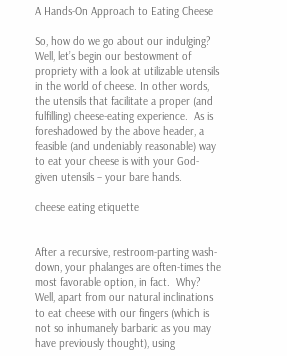A Hands-On Approach to Eating Cheese

So, how do we go about our indulging?  Well, let’s begin our bestowment of propriety with a look at utilizable utensils in the world of cheese. In other words, the utensils that facilitate a proper (and fulfilling) cheese-eating experience.  As is foreshadowed by the above header, a feasible (and undeniably reasonable) way to eat your cheese is with your God-given utensils – your bare hands.

cheese eating etiquette


After a recursive, restroom-parting wash-down, your phalanges are often-times the most favorable option, in fact.  Why?  Well, apart from our natural inclinations to eat cheese with our fingers (which is not so inhumanely barbaric as you may have previously thought), using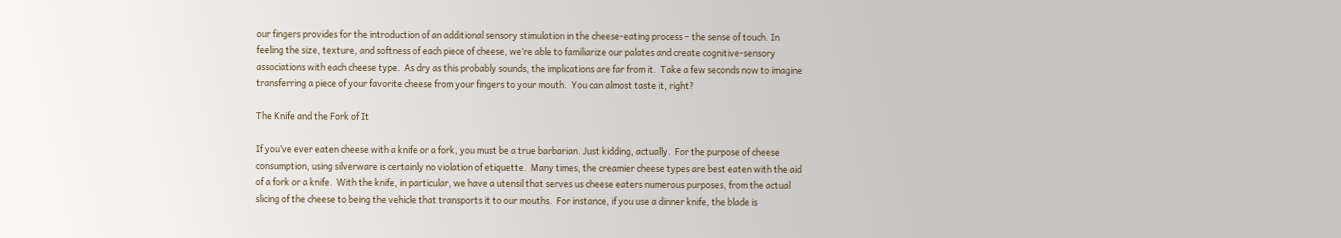our fingers provides for the introduction of an additional sensory stimulation in the cheese-eating process – the sense of touch. In feeling the size, texture, and softness of each piece of cheese, we’re able to familiarize our palates and create cognitive-sensory associations with each cheese type.  As dry as this probably sounds, the implications are far from it.  Take a few seconds now to imagine transferring a piece of your favorite cheese from your fingers to your mouth.  You can almost taste it, right?

The Knife and the Fork of It

If you’ve ever eaten cheese with a knife or a fork, you must be a true barbarian. Just kidding, actually.  For the purpose of cheese consumption, using silverware is certainly no violation of etiquette.  Many times, the creamier cheese types are best eaten with the aid of a fork or a knife.  With the knife, in particular, we have a utensil that serves us cheese eaters numerous purposes, from the actual slicing of the cheese to being the vehicle that transports it to our mouths.  For instance, if you use a dinner knife, the blade is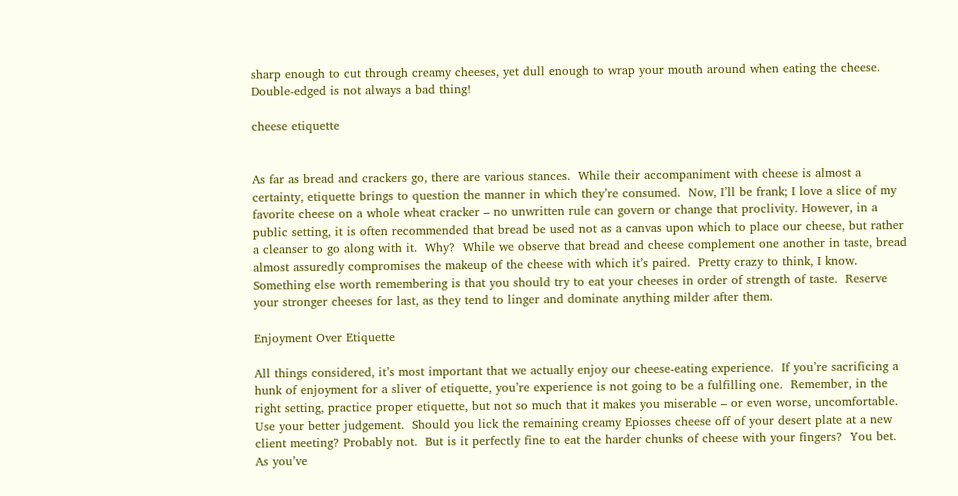sharp enough to cut through creamy cheeses, yet dull enough to wrap your mouth around when eating the cheese.  Double-edged is not always a bad thing!

cheese etiquette


As far as bread and crackers go, there are various stances.  While their accompaniment with cheese is almost a certainty, etiquette brings to question the manner in which they’re consumed.  Now, I’ll be frank; I love a slice of my favorite cheese on a whole wheat cracker – no unwritten rule can govern or change that proclivity. However, in a public setting, it is often recommended that bread be used not as a canvas upon which to place our cheese, but rather a cleanser to go along with it.  Why?  While we observe that bread and cheese complement one another in taste, bread almost assuredly compromises the makeup of the cheese with which it’s paired.  Pretty crazy to think, I know. Something else worth remembering is that you should try to eat your cheeses in order of strength of taste.  Reserve your stronger cheeses for last, as they tend to linger and dominate anything milder after them.

Enjoyment Over Etiquette

All things considered, it’s most important that we actually enjoy our cheese-eating experience.  If you’re sacrificing a hunk of enjoyment for a sliver of etiquette, you’re experience is not going to be a fulfilling one.  Remember, in the right setting, practice proper etiquette, but not so much that it makes you miserable – or even worse, uncomfortable. Use your better judgement.  Should you lick the remaining creamy Epiosses cheese off of your desert plate at a new client meeting? Probably not.  But is it perfectly fine to eat the harder chunks of cheese with your fingers?  You bet.  As you’ve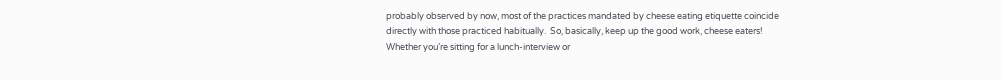probably observed by now, most of the practices mandated by cheese eating etiquette coincide directly with those practiced habitually.  So, basically, keep up the good work, cheese eaters! Whether you’re sitting for a lunch-interview or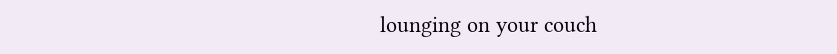lounging on your couch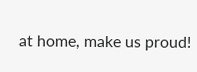at home, make us proud!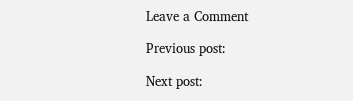Leave a Comment

Previous post:

Next post: